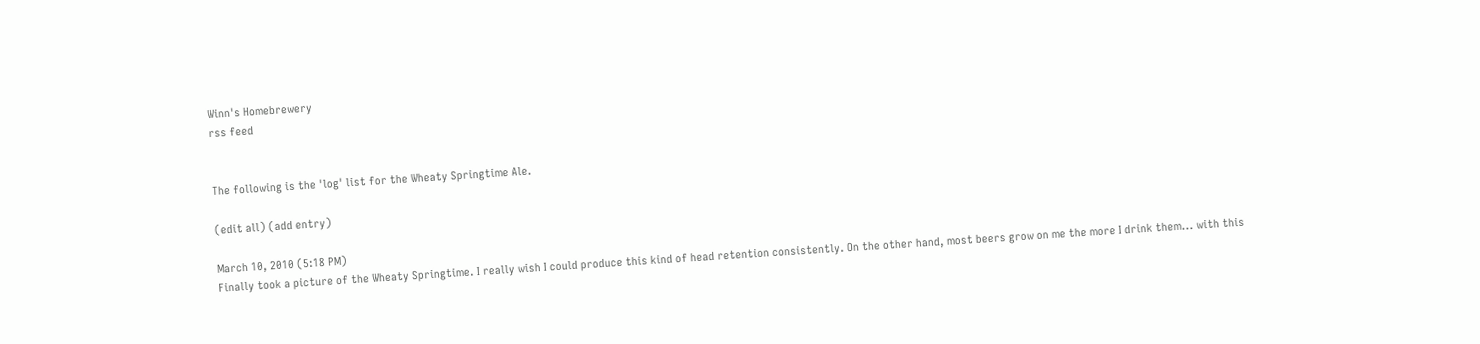Winn's Homebrewery
rss feed


The following is the 'log' list for the Wheaty Springtime Ale.

(edit all) (add entry)

March 10, 2010 (5:18 PM)
Finally took a picture of the Wheaty Springtime. I really wish I could produce this kind of head retention consistently. On the other hand, most beers grow on me the more I drink them... with this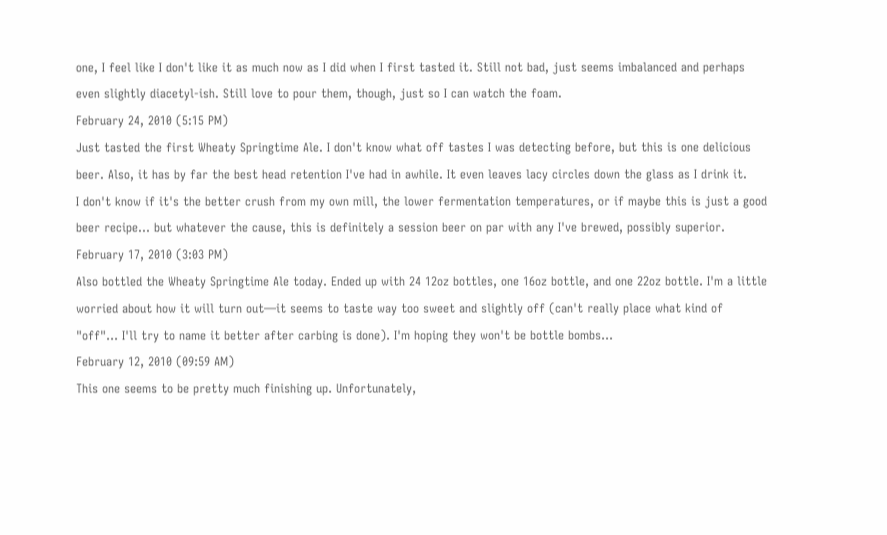one, I feel like I don't like it as much now as I did when I first tasted it. Still not bad, just seems imbalanced and perhaps even slightly diacetyl-ish. Still love to pour them, though, just so I can watch the foam.
February 24, 2010 (5:15 PM)
Just tasted the first Wheaty Springtime Ale. I don't know what off tastes I was detecting before, but this is one delicious beer. Also, it has by far the best head retention I've had in awhile. It even leaves lacy circles down the glass as I drink it.
I don't know if it's the better crush from my own mill, the lower fermentation temperatures, or if maybe this is just a good beer recipe... but whatever the cause, this is definitely a session beer on par with any I've brewed, possibly superior.
February 17, 2010 (3:03 PM)
Also bottled the Wheaty Springtime Ale today. Ended up with 24 12oz bottles, one 16oz bottle, and one 22oz bottle. I'm a little worried about how it will turn out—it seems to taste way too sweet and slightly off (can't really place what kind of "off"... I'll try to name it better after carbing is done). I'm hoping they won't be bottle bombs...
February 12, 2010 (09:59 AM)
This one seems to be pretty much finishing up. Unfortunately,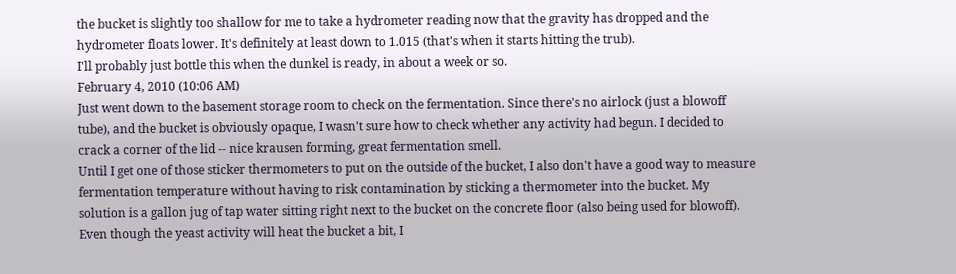the bucket is slightly too shallow for me to take a hydrometer reading now that the gravity has dropped and the hydrometer floats lower. It's definitely at least down to 1.015 (that's when it starts hitting the trub).
I'll probably just bottle this when the dunkel is ready, in about a week or so.
February 4, 2010 (10:06 AM)
Just went down to the basement storage room to check on the fermentation. Since there's no airlock (just a blowoff tube), and the bucket is obviously opaque, I wasn't sure how to check whether any activity had begun. I decided to crack a corner of the lid -- nice krausen forming, great fermentation smell.
Until I get one of those sticker thermometers to put on the outside of the bucket, I also don't have a good way to measure fermentation temperature without having to risk contamination by sticking a thermometer into the bucket. My solution is a gallon jug of tap water sitting right next to the bucket on the concrete floor (also being used for blowoff). Even though the yeast activity will heat the bucket a bit, I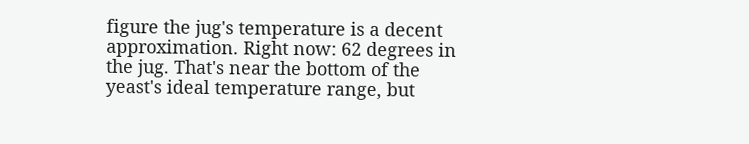figure the jug's temperature is a decent approximation. Right now: 62 degrees in the jug. That's near the bottom of the yeast's ideal temperature range, but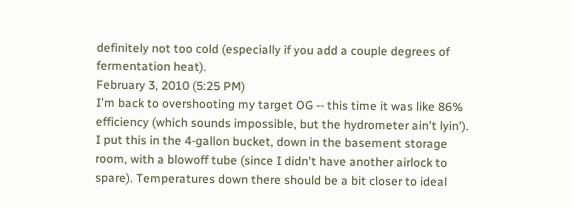definitely not too cold (especially if you add a couple degrees of fermentation heat).
February 3, 2010 (5:25 PM)
I'm back to overshooting my target OG -- this time it was like 86% efficiency (which sounds impossible, but the hydrometer ain't lyin').
I put this in the 4-gallon bucket, down in the basement storage room, with a blowoff tube (since I didn't have another airlock to spare). Temperatures down there should be a bit closer to ideal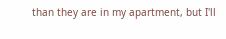than they are in my apartment, but I'll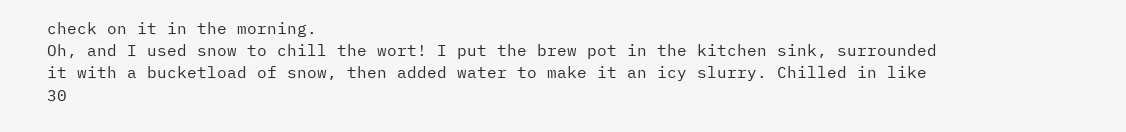check on it in the morning.
Oh, and I used snow to chill the wort! I put the brew pot in the kitchen sink, surrounded it with a bucketload of snow, then added water to make it an icy slurry. Chilled in like 30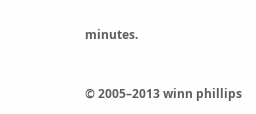minutes.


© 2005–2013 winn phillips